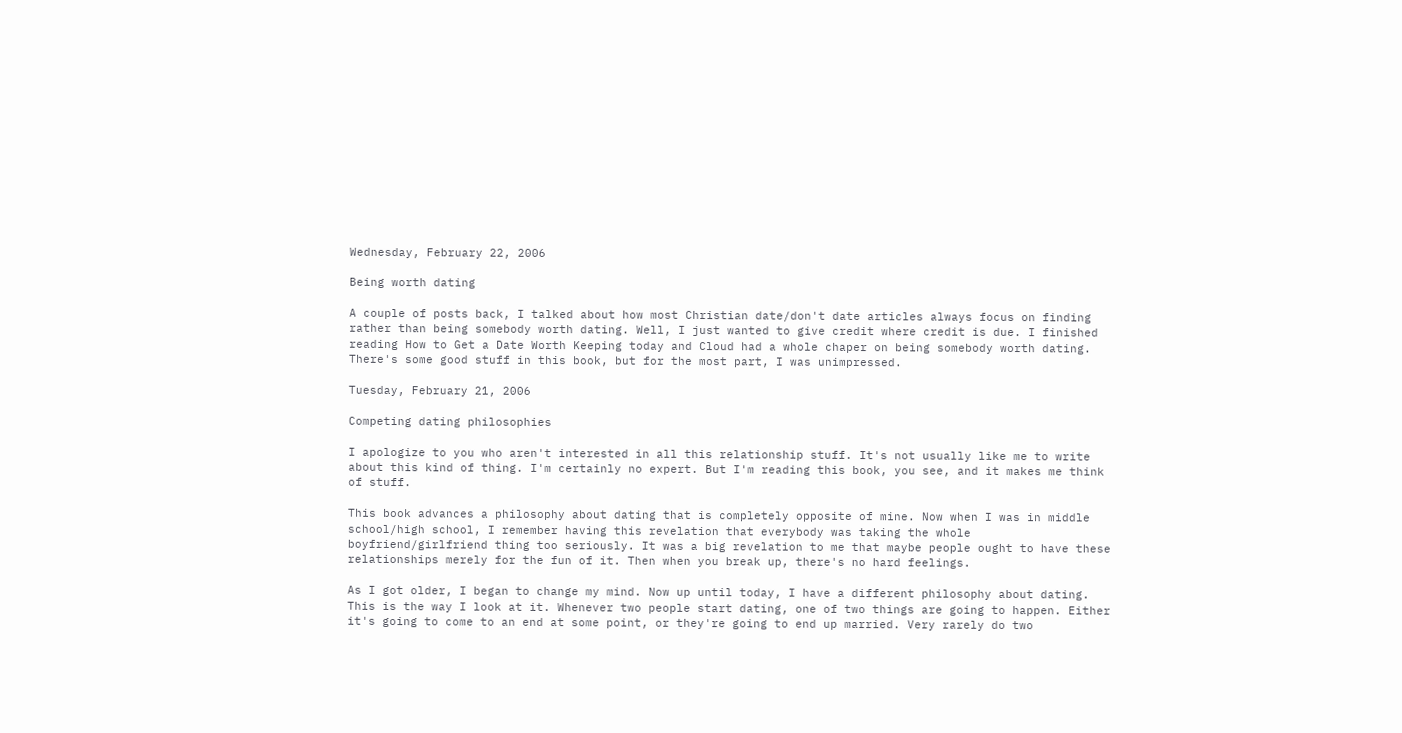Wednesday, February 22, 2006

Being worth dating

A couple of posts back, I talked about how most Christian date/don't date articles always focus on finding rather than being somebody worth dating. Well, I just wanted to give credit where credit is due. I finished reading How to Get a Date Worth Keeping today and Cloud had a whole chaper on being somebody worth dating. There's some good stuff in this book, but for the most part, I was unimpressed.

Tuesday, February 21, 2006

Competing dating philosophies

I apologize to you who aren't interested in all this relationship stuff. It's not usually like me to write about this kind of thing. I'm certainly no expert. But I'm reading this book, you see, and it makes me think of stuff.

This book advances a philosophy about dating that is completely opposite of mine. Now when I was in middle school/high school, I remember having this revelation that everybody was taking the whole boyfriend/girlfriend thing too seriously. It was a big revelation to me that maybe people ought to have these relationships merely for the fun of it. Then when you break up, there's no hard feelings.

As I got older, I began to change my mind. Now up until today, I have a different philosophy about dating. This is the way I look at it. Whenever two people start dating, one of two things are going to happen. Either it's going to come to an end at some point, or they're going to end up married. Very rarely do two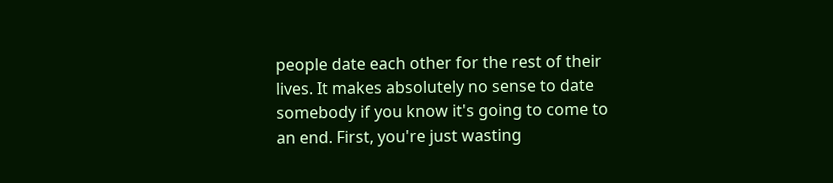people date each other for the rest of their lives. It makes absolutely no sense to date somebody if you know it's going to come to an end. First, you're just wasting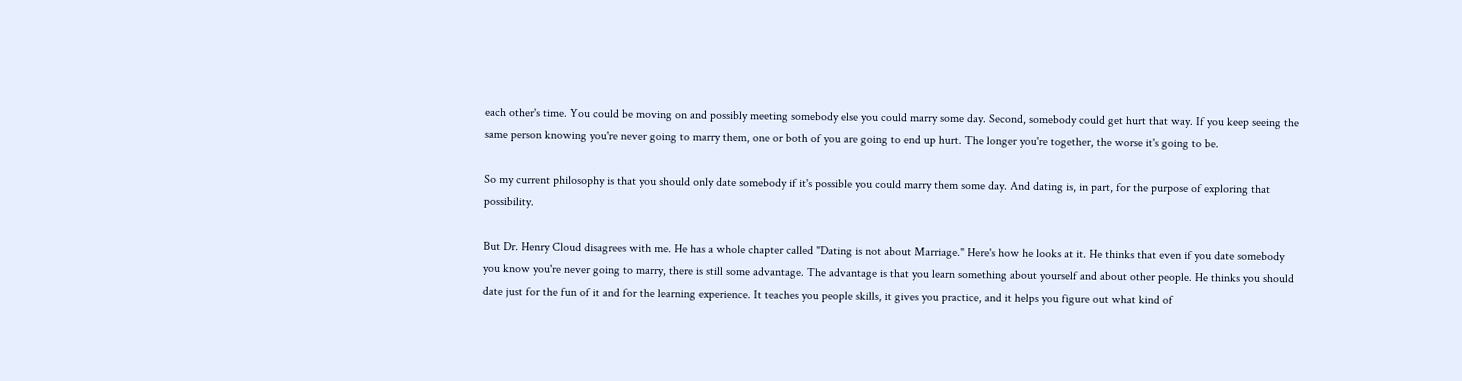each other's time. You could be moving on and possibly meeting somebody else you could marry some day. Second, somebody could get hurt that way. If you keep seeing the same person knowing you're never going to marry them, one or both of you are going to end up hurt. The longer you're together, the worse it's going to be.

So my current philosophy is that you should only date somebody if it's possible you could marry them some day. And dating is, in part, for the purpose of exploring that possibility.

But Dr. Henry Cloud disagrees with me. He has a whole chapter called "Dating is not about Marriage." Here's how he looks at it. He thinks that even if you date somebody you know you're never going to marry, there is still some advantage. The advantage is that you learn something about yourself and about other people. He thinks you should date just for the fun of it and for the learning experience. It teaches you people skills, it gives you practice, and it helps you figure out what kind of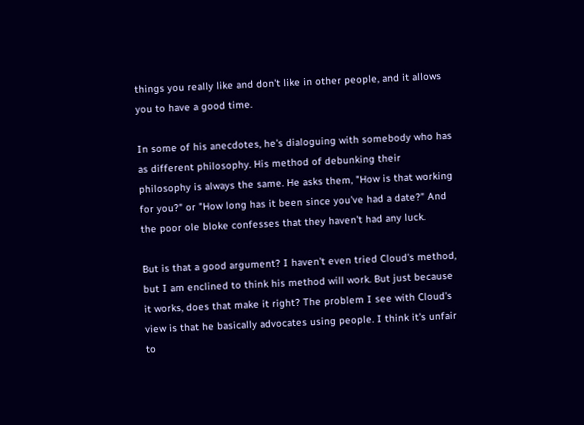things you really like and don't like in other people, and it allows you to have a good time.

In some of his anecdotes, he's dialoguing with somebody who has as different philosophy. His method of debunking their philosophy is always the same. He asks them, "How is that working for you?" or "How long has it been since you've had a date?" And the poor ole bloke confesses that they haven't had any luck.

But is that a good argument? I haven't even tried Cloud's method, but I am enclined to think his method will work. But just because it works, does that make it right? The problem I see with Cloud's view is that he basically advocates using people. I think it's unfair to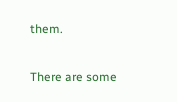them.

There are some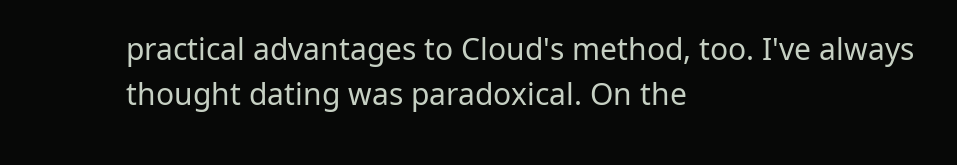practical advantages to Cloud's method, too. I've always thought dating was paradoxical. On the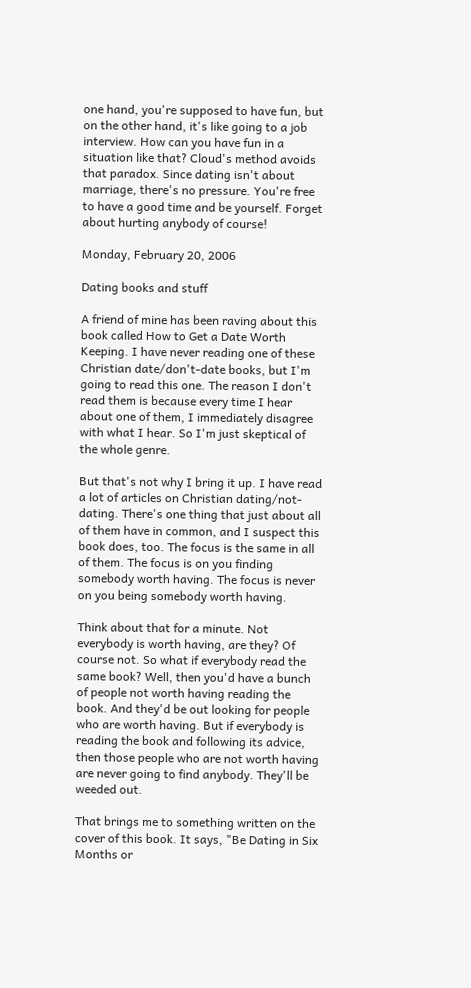one hand, you're supposed to have fun, but on the other hand, it's like going to a job interview. How can you have fun in a situation like that? Cloud's method avoids that paradox. Since dating isn't about marriage, there's no pressure. You're free to have a good time and be yourself. Forget about hurting anybody of course!

Monday, February 20, 2006

Dating books and stuff

A friend of mine has been raving about this book called How to Get a Date Worth Keeping. I have never reading one of these Christian date/don't-date books, but I'm going to read this one. The reason I don't read them is because every time I hear about one of them, I immediately disagree with what I hear. So I'm just skeptical of the whole genre.

But that's not why I bring it up. I have read a lot of articles on Christian dating/not-dating. There's one thing that just about all of them have in common, and I suspect this book does, too. The focus is the same in all of them. The focus is on you finding somebody worth having. The focus is never on you being somebody worth having.

Think about that for a minute. Not everybody is worth having, are they? Of course not. So what if everybody read the same book? Well, then you'd have a bunch of people not worth having reading the book. And they'd be out looking for people who are worth having. But if everybody is reading the book and following its advice, then those people who are not worth having are never going to find anybody. They'll be weeded out.

That brings me to something written on the cover of this book. It says, "Be Dating in Six Months or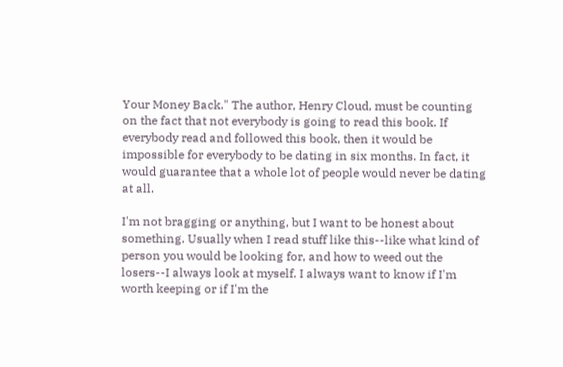Your Money Back." The author, Henry Cloud, must be counting on the fact that not everybody is going to read this book. If everybody read and followed this book, then it would be impossible for everybody to be dating in six months. In fact, it would guarantee that a whole lot of people would never be dating at all.

I'm not bragging or anything, but I want to be honest about something. Usually when I read stuff like this--like what kind of person you would be looking for, and how to weed out the losers--I always look at myself. I always want to know if I'm worth keeping or if I'm the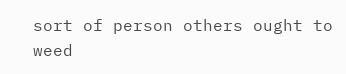sort of person others ought to weed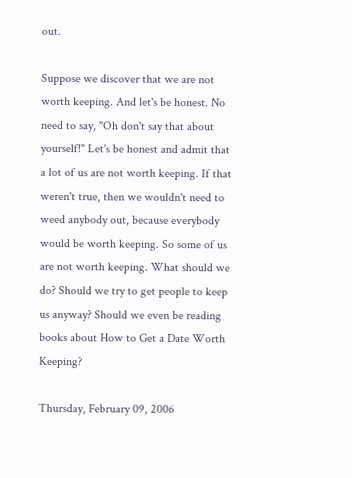out.

Suppose we discover that we are not worth keeping. And let's be honest. No need to say, "Oh don't say that about yourself!" Let's be honest and admit that a lot of us are not worth keeping. If that weren't true, then we wouldn't need to weed anybody out, because everybody would be worth keeping. So some of us are not worth keeping. What should we do? Should we try to get people to keep us anyway? Should we even be reading books about How to Get a Date Worth Keeping?

Thursday, February 09, 2006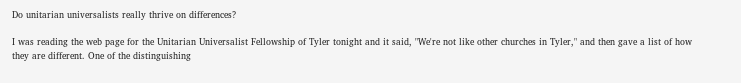Do unitarian universalists really thrive on differences?

I was reading the web page for the Unitarian Universalist Fellowship of Tyler tonight and it said, "We're not like other churches in Tyler," and then gave a list of how they are different. One of the distinguishing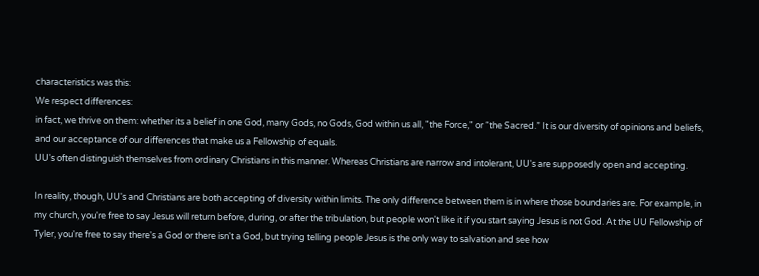characteristics was this:
We respect differences:
in fact, we thrive on them: whether its a belief in one God, many Gods, no Gods, God within us all, "the Force," or “the Sacred.” It is our diversity of opinions and beliefs, and our acceptance of our differences that make us a Fellowship of equals.
UU's often distinguish themselves from ordinary Christians in this manner. Whereas Christians are narrow and intolerant, UU's are supposedly open and accepting.

In reality, though, UU's and Christians are both accepting of diversity within limits. The only difference between them is in where those boundaries are. For example, in my church, you're free to say Jesus will return before, during, or after the tribulation, but people won't like it if you start saying Jesus is not God. At the UU Fellowship of Tyler, you're free to say there's a God or there isn't a God, but trying telling people Jesus is the only way to salvation and see how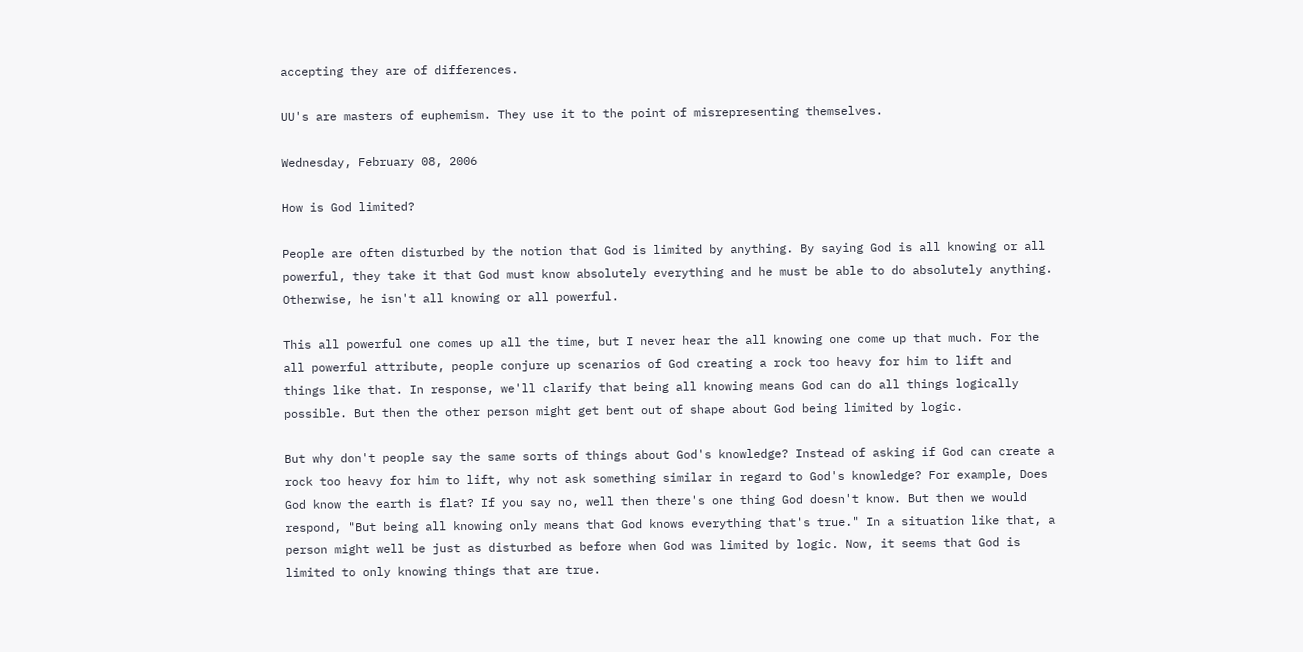accepting they are of differences.

UU's are masters of euphemism. They use it to the point of misrepresenting themselves.

Wednesday, February 08, 2006

How is God limited?

People are often disturbed by the notion that God is limited by anything. By saying God is all knowing or all powerful, they take it that God must know absolutely everything and he must be able to do absolutely anything. Otherwise, he isn't all knowing or all powerful.

This all powerful one comes up all the time, but I never hear the all knowing one come up that much. For the all powerful attribute, people conjure up scenarios of God creating a rock too heavy for him to lift and things like that. In response, we'll clarify that being all knowing means God can do all things logically possible. But then the other person might get bent out of shape about God being limited by logic.

But why don't people say the same sorts of things about God's knowledge? Instead of asking if God can create a rock too heavy for him to lift, why not ask something similar in regard to God's knowledge? For example, Does God know the earth is flat? If you say no, well then there's one thing God doesn't know. But then we would respond, "But being all knowing only means that God knows everything that's true." In a situation like that, a person might well be just as disturbed as before when God was limited by logic. Now, it seems that God is limited to only knowing things that are true.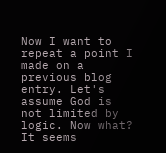Now I want to repeat a point I made on a previous blog entry. Let's assume God is not limited by logic. Now what? It seems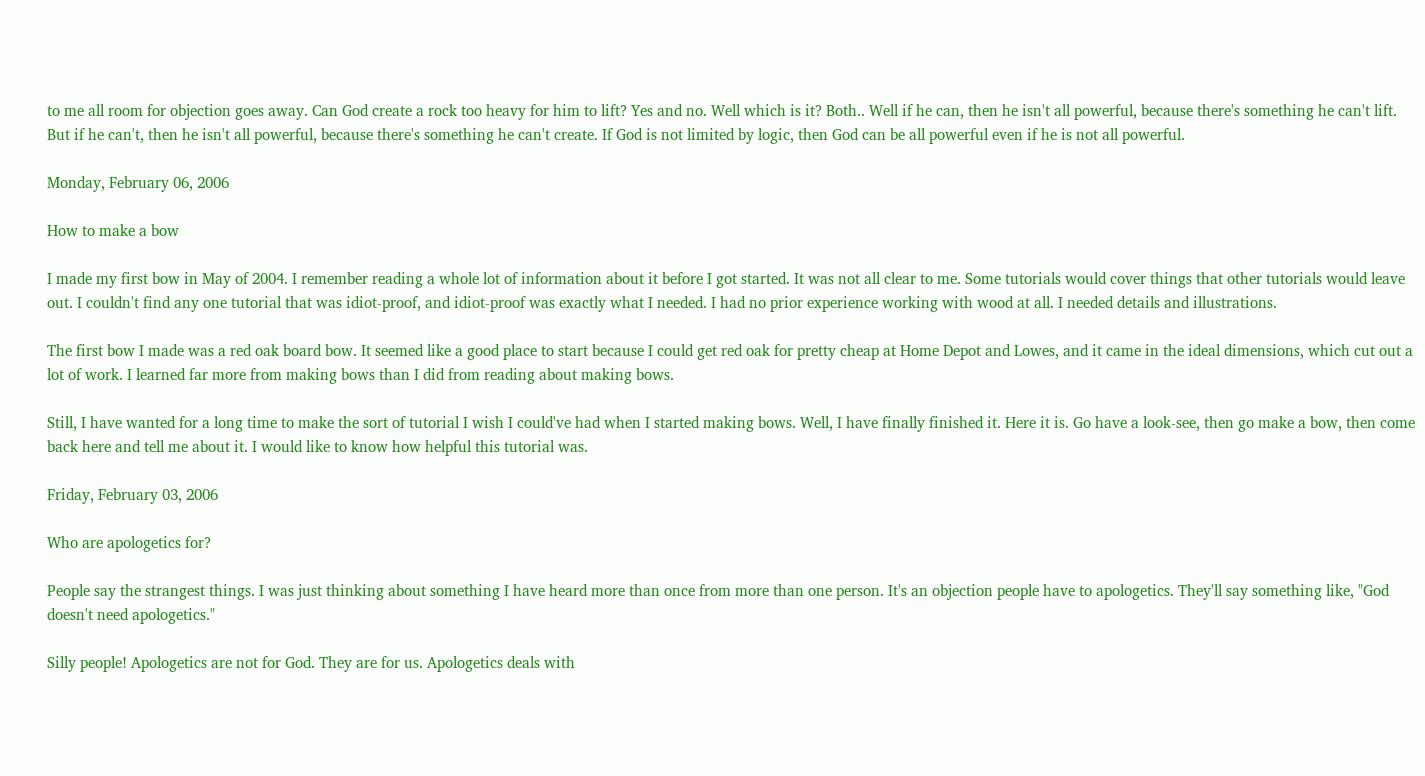to me all room for objection goes away. Can God create a rock too heavy for him to lift? Yes and no. Well which is it? Both.. Well if he can, then he isn't all powerful, because there's something he can't lift. But if he can't, then he isn't all powerful, because there's something he can't create. If God is not limited by logic, then God can be all powerful even if he is not all powerful.

Monday, February 06, 2006

How to make a bow

I made my first bow in May of 2004. I remember reading a whole lot of information about it before I got started. It was not all clear to me. Some tutorials would cover things that other tutorials would leave out. I couldn't find any one tutorial that was idiot-proof, and idiot-proof was exactly what I needed. I had no prior experience working with wood at all. I needed details and illustrations.

The first bow I made was a red oak board bow. It seemed like a good place to start because I could get red oak for pretty cheap at Home Depot and Lowes, and it came in the ideal dimensions, which cut out a lot of work. I learned far more from making bows than I did from reading about making bows.

Still, I have wanted for a long time to make the sort of tutorial I wish I could've had when I started making bows. Well, I have finally finished it. Here it is. Go have a look-see, then go make a bow, then come back here and tell me about it. I would like to know how helpful this tutorial was.

Friday, February 03, 2006

Who are apologetics for?

People say the strangest things. I was just thinking about something I have heard more than once from more than one person. It's an objection people have to apologetics. They'll say something like, "God doesn't need apologetics."

Silly people! Apologetics are not for God. They are for us. Apologetics deals with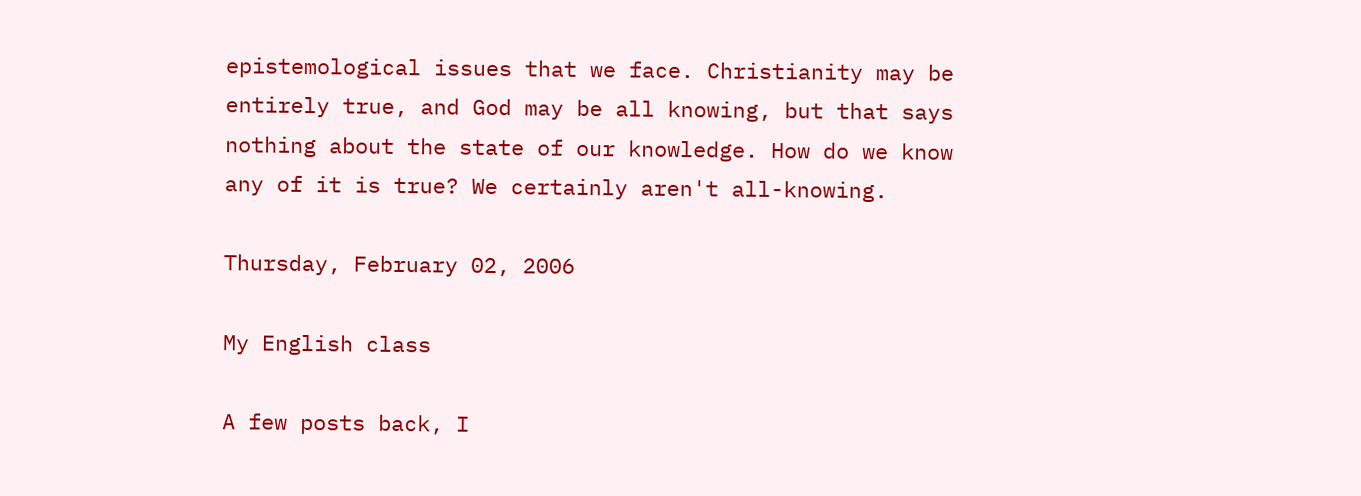epistemological issues that we face. Christianity may be entirely true, and God may be all knowing, but that says nothing about the state of our knowledge. How do we know any of it is true? We certainly aren't all-knowing.

Thursday, February 02, 2006

My English class

A few posts back, I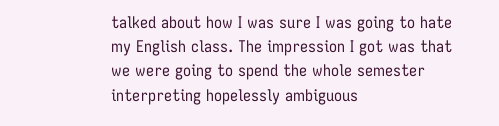talked about how I was sure I was going to hate my English class. The impression I got was that we were going to spend the whole semester interpreting hopelessly ambiguous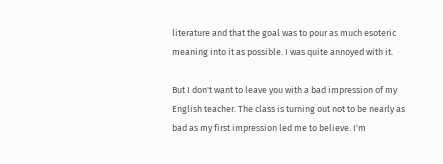literature and that the goal was to pour as much esoteric meaning into it as possible. I was quite annoyed with it.

But I don't want to leave you with a bad impression of my English teacher. The class is turning out not to be nearly as bad as my first impression led me to believe. I'm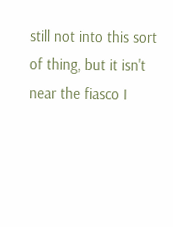still not into this sort of thing, but it isn't near the fiasco I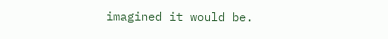imagined it would be.